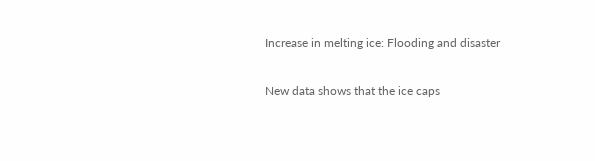Increase in melting ice: Flooding and disaster

New data shows that the ice caps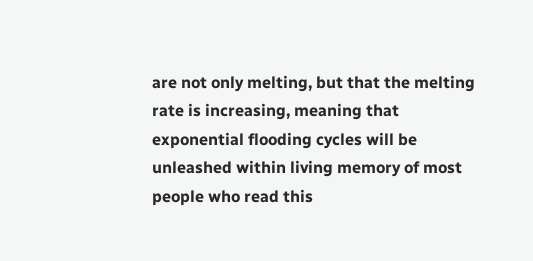are not only melting, but that the melting rate is increasing, meaning that exponential flooding cycles will be unleashed within living memory of most people who read this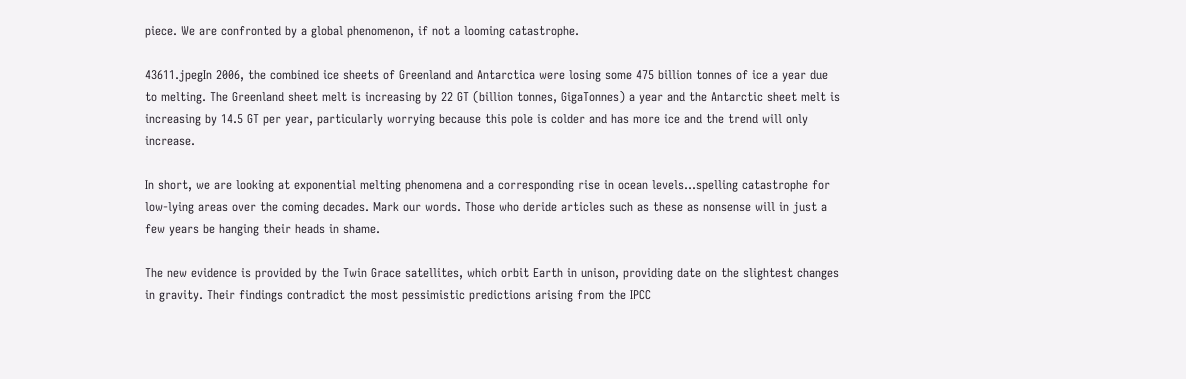piece. We are confronted by a global phenomenon, if not a looming catastrophe.

43611.jpegIn 2006, the combined ice sheets of Greenland and Antarctica were losing some 475 billion tonnes of ice a year due to melting. The Greenland sheet melt is increasing by 22 GT (billion tonnes, GigaTonnes) a year and the Antarctic sheet melt is increasing by 14.5 GT per year, particularly worrying because this pole is colder and has more ice and the trend will only increase.

In short, we are looking at exponential melting phenomena and a corresponding rise in ocean levels...spelling catastrophe for low-lying areas over the coming decades. Mark our words. Those who deride articles such as these as nonsense will in just a few years be hanging their heads in shame.

The new evidence is provided by the Twin Grace satellites, which orbit Earth in unison, providing date on the slightest changes in gravity. Their findings contradict the most pessimistic predictions arising from the IPCC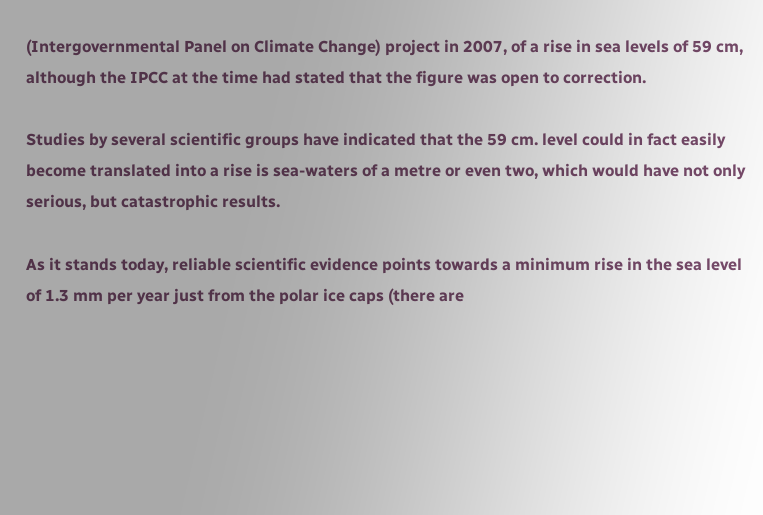(Intergovernmental Panel on Climate Change) project in 2007, of a rise in sea levels of 59 cm, although the IPCC at the time had stated that the figure was open to correction.

Studies by several scientific groups have indicated that the 59 cm. level could in fact easily become translated into a rise is sea-waters of a metre or even two, which would have not only serious, but catastrophic results.

As it stands today, reliable scientific evidence points towards a minimum rise in the sea level of 1.3 mm per year just from the polar ice caps (there are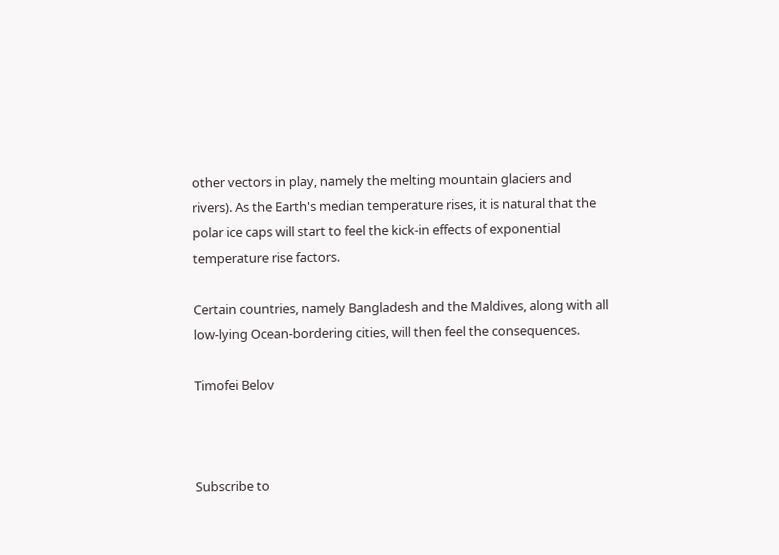other vectors in play, namely the melting mountain glaciers and rivers). As the Earth's median temperature rises, it is natural that the polar ice caps will start to feel the kick-in effects of exponential temperature rise factors.

Certain countries, namely Bangladesh and the Maldives, along with all low-lying Ocean-bordering cities, will then feel the consequences.

Timofei Belov



Subscribe to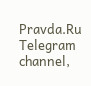Pravda.Ru Telegram channel,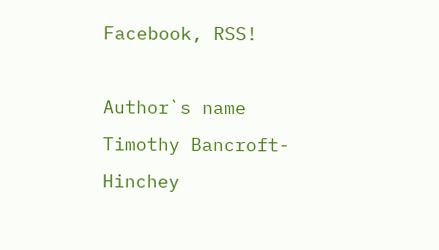Facebook, RSS!

Author`s name Timothy Bancroft-Hinchey